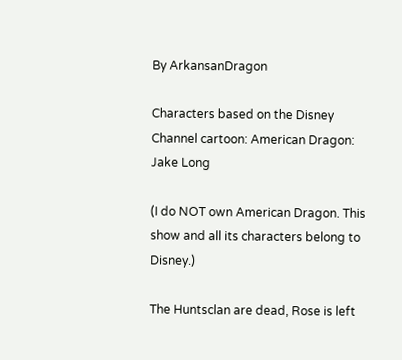By ArkansanDragon

Characters based on the Disney Channel cartoon: American Dragon: Jake Long

(I do NOT own American Dragon. This show and all its characters belong to Disney.)

The Huntsclan are dead, Rose is left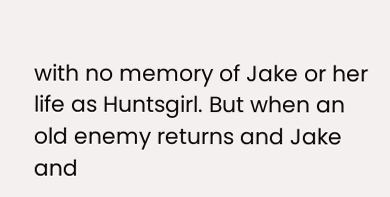with no memory of Jake or her life as Huntsgirl. But when an old enemy returns and Jake and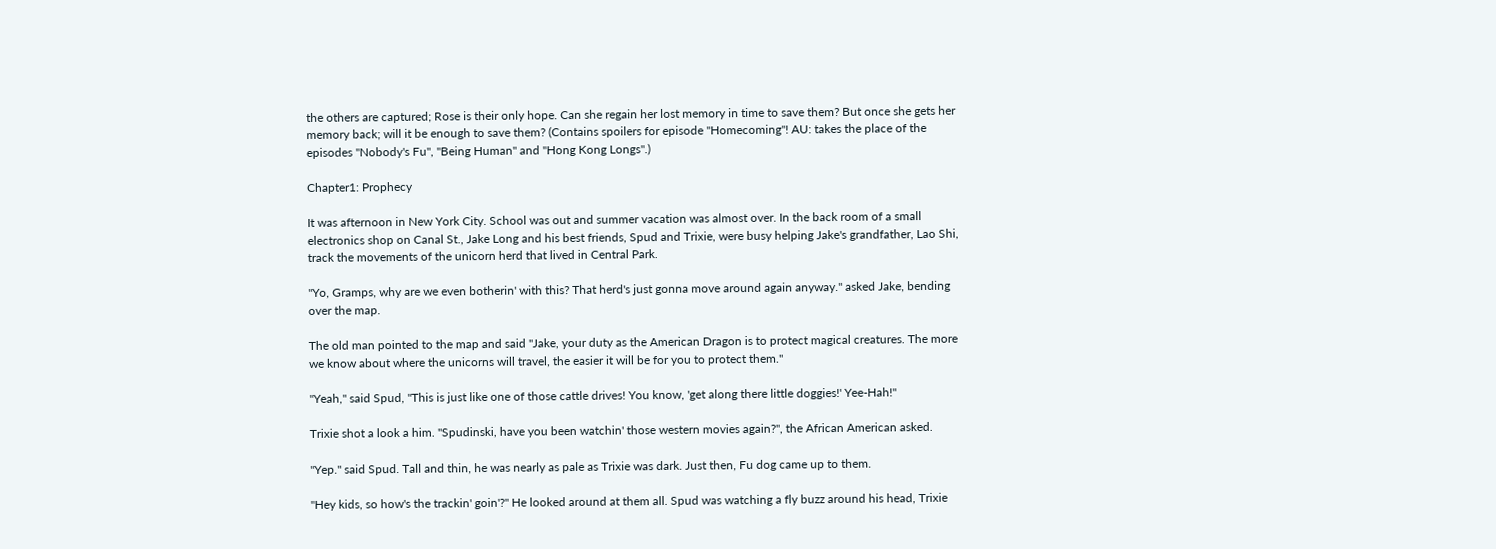the others are captured; Rose is their only hope. Can she regain her lost memory in time to save them? But once she gets her memory back; will it be enough to save them? (Contains spoilers for episode "Homecoming"! AU: takes the place of the episodes "Nobody's Fu", "Being Human" and "Hong Kong Longs".)

Chapter1: Prophecy

It was afternoon in New York City. School was out and summer vacation was almost over. In the back room of a small electronics shop on Canal St., Jake Long and his best friends, Spud and Trixie, were busy helping Jake's grandfather, Lao Shi, track the movements of the unicorn herd that lived in Central Park.

"Yo, Gramps, why are we even botherin' with this? That herd's just gonna move around again anyway." asked Jake, bending over the map.

The old man pointed to the map and said "Jake, your duty as the American Dragon is to protect magical creatures. The more we know about where the unicorns will travel, the easier it will be for you to protect them."

"Yeah," said Spud, "This is just like one of those cattle drives! You know, 'get along there little doggies!' Yee-Hah!"

Trixie shot a look a him. "Spudinski, have you been watchin' those western movies again?", the African American asked.

"Yep." said Spud. Tall and thin, he was nearly as pale as Trixie was dark. Just then, Fu dog came up to them.

"Hey kids, so how's the trackin' goin'?" He looked around at them all. Spud was watching a fly buzz around his head, Trixie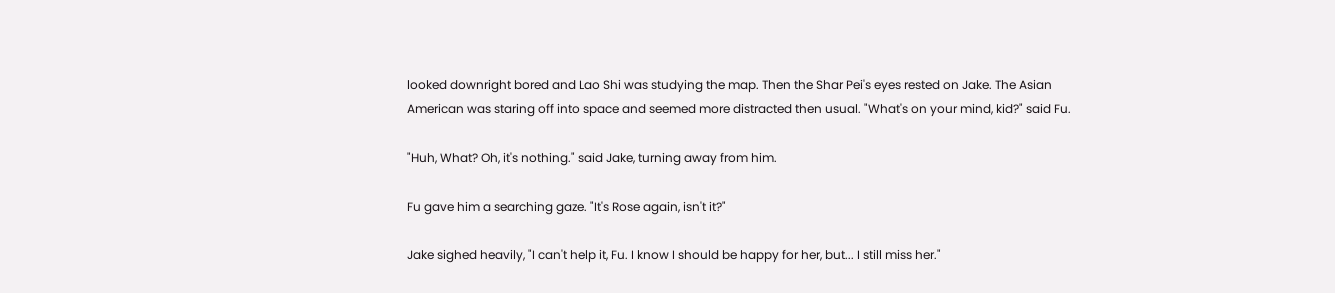looked downright bored and Lao Shi was studying the map. Then the Shar Pei's eyes rested on Jake. The Asian American was staring off into space and seemed more distracted then usual. "What's on your mind, kid?" said Fu.

"Huh, What? Oh, it's nothing." said Jake, turning away from him.

Fu gave him a searching gaze. "It's Rose again, isn't it?"

Jake sighed heavily, "I can't help it, Fu. I know I should be happy for her, but... I still miss her."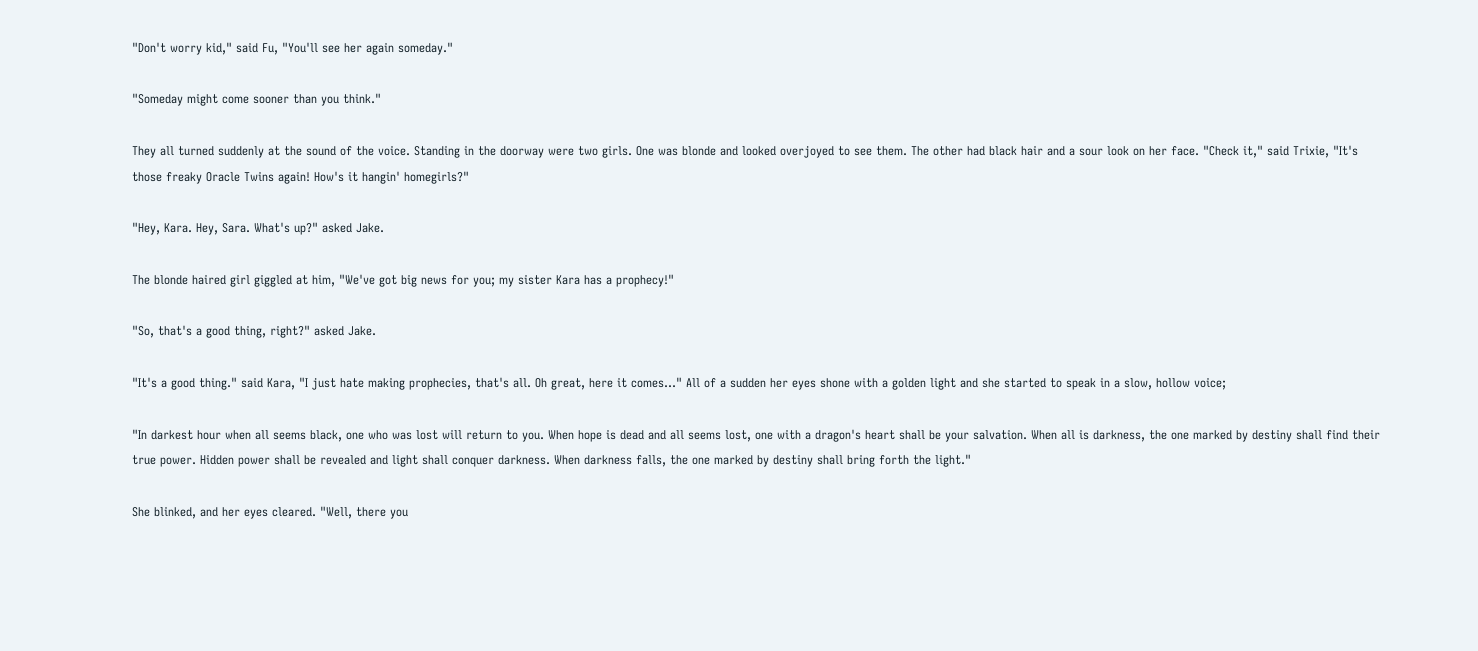"Don't worry kid," said Fu, "You'll see her again someday."

"Someday might come sooner than you think."

They all turned suddenly at the sound of the voice. Standing in the doorway were two girls. One was blonde and looked overjoyed to see them. The other had black hair and a sour look on her face. "Check it," said Trixie, "It's those freaky Oracle Twins again! How's it hangin' homegirls?"

"Hey, Kara. Hey, Sara. What's up?" asked Jake.

The blonde haired girl giggled at him, "We've got big news for you; my sister Kara has a prophecy!"

"So, that's a good thing, right?" asked Jake.

"It's a good thing." said Kara, "I just hate making prophecies, that's all. Oh great, here it comes..." All of a sudden her eyes shone with a golden light and she started to speak in a slow, hollow voice;

"In darkest hour when all seems black, one who was lost will return to you. When hope is dead and all seems lost, one with a dragon's heart shall be your salvation. When all is darkness, the one marked by destiny shall find their true power. Hidden power shall be revealed and light shall conquer darkness. When darkness falls, the one marked by destiny shall bring forth the light."

She blinked, and her eyes cleared. "Well, there you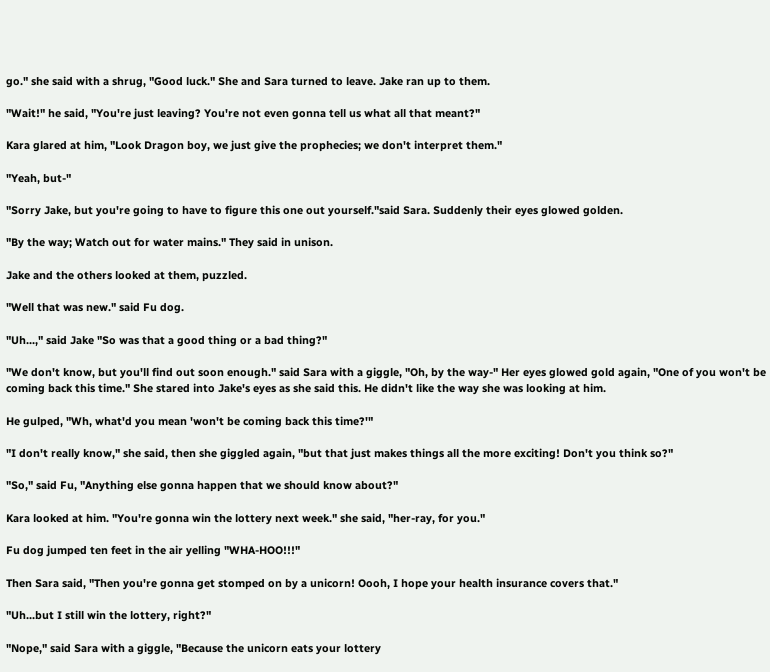go." she said with a shrug, "Good luck." She and Sara turned to leave. Jake ran up to them.

"Wait!" he said, "You're just leaving? You're not even gonna tell us what all that meant?"

Kara glared at him, "Look Dragon boy, we just give the prophecies; we don't interpret them."

"Yeah, but-"

"Sorry Jake, but you're going to have to figure this one out yourself."said Sara. Suddenly their eyes glowed golden.

"By the way; Watch out for water mains." They said in unison.

Jake and the others looked at them, puzzled.

"Well that was new." said Fu dog.

"Uh...," said Jake "So was that a good thing or a bad thing?"

"We don't know, but you'll find out soon enough." said Sara with a giggle, "Oh, by the way-" Her eyes glowed gold again, "One of you won't be coming back this time." She stared into Jake's eyes as she said this. He didn't like the way she was looking at him.

He gulped, "Wh, what'd you mean 'won't be coming back this time?'"

"I don't really know," she said, then she giggled again, "but that just makes things all the more exciting! Don't you think so?"

"So," said Fu, "Anything else gonna happen that we should know about?"

Kara looked at him. "You're gonna win the lottery next week." she said, "her-ray, for you."

Fu dog jumped ten feet in the air yelling "WHA-HOO!!!"

Then Sara said, "Then you're gonna get stomped on by a unicorn! Oooh, I hope your health insurance covers that."

"Uh...but I still win the lottery, right?"

"Nope," said Sara with a giggle, "Because the unicorn eats your lottery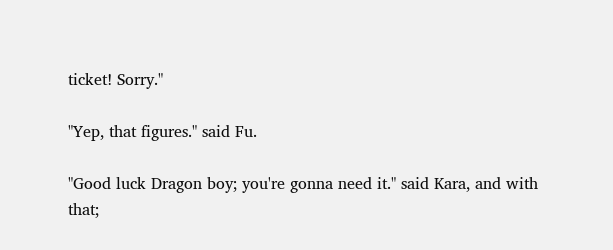ticket! Sorry."

"Yep, that figures." said Fu.

"Good luck Dragon boy; you're gonna need it." said Kara, and with that;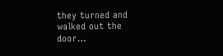they turned and walked out the door...